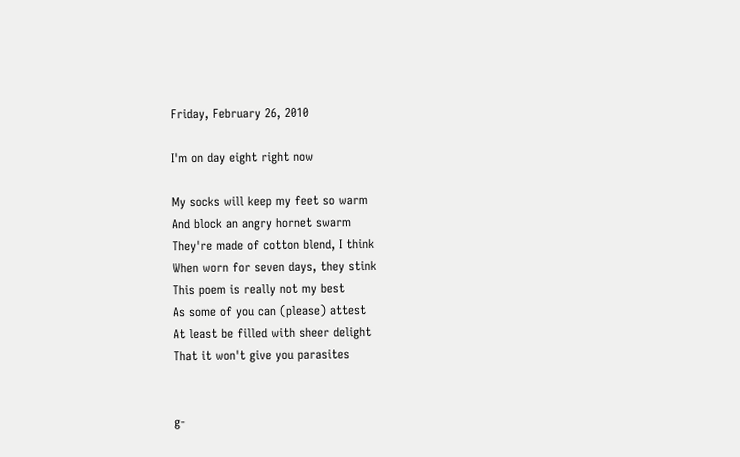Friday, February 26, 2010

I'm on day eight right now

My socks will keep my feet so warm
And block an angry hornet swarm
They're made of cotton blend, I think
When worn for seven days, they stink
This poem is really not my best
As some of you can (please) attest
At least be filled with sheer delight
That it won't give you parasites


g-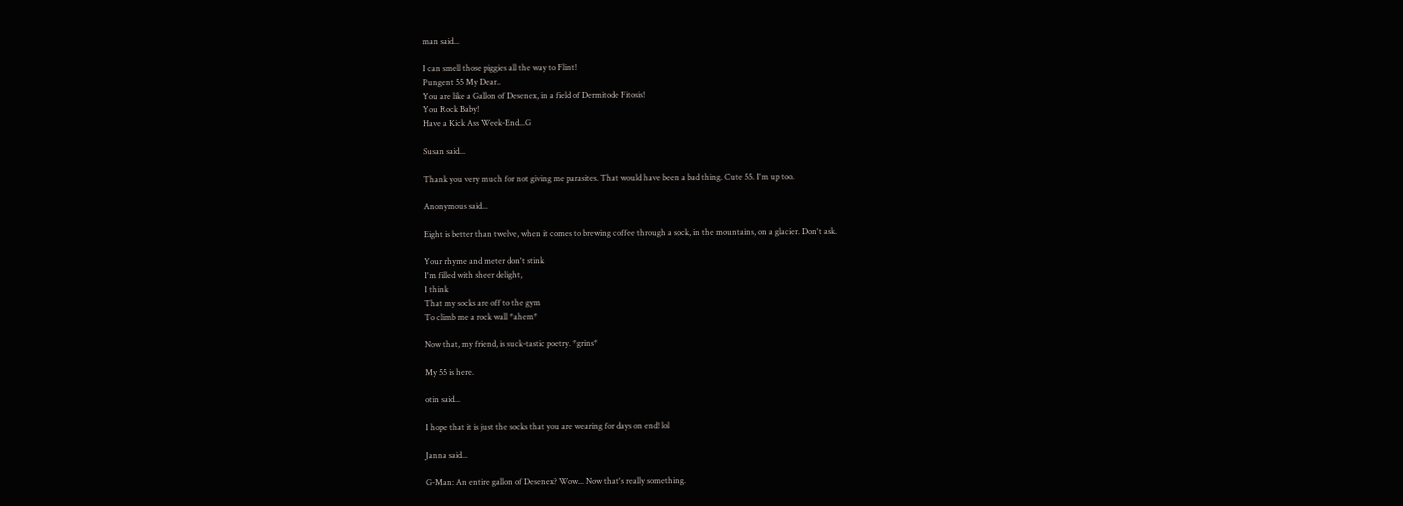man said...

I can smell those piggies all the way to Flint!
Pungent 55 My Dear..
You are like a Gallon of Desenex, in a field of Dermitode Fitosis!
You Rock Baby!
Have a Kick Ass Week-End...G

Susan said...

Thank you very much for not giving me parasites. That would have been a bad thing. Cute 55. I'm up too.

Anonymous said...

Eight is better than twelve, when it comes to brewing coffee through a sock, in the mountains, on a glacier. Don't ask.

Your rhyme and meter don't stink
I'm filled with sheer delight,
I think
That my socks are off to the gym
To climb me a rock wall *ahem*

Now that, my friend, is suck-tastic poetry. *grins*

My 55 is here.

otin said...

I hope that it is just the socks that you are wearing for days on end! lol

Janna said...

G-Man: An entire gallon of Desenex? Wow... Now that's really something.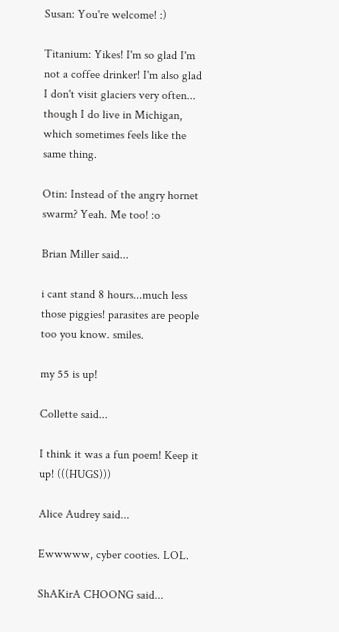Susan: You're welcome! :)

Titanium: Yikes! I'm so glad I'm not a coffee drinker! I'm also glad I don't visit glaciers very often... though I do live in Michigan, which sometimes feels like the same thing.

Otin: Instead of the angry hornet swarm? Yeah. Me too! :o

Brian Miller said...

i cant stand 8 hours...much less those piggies! parasites are people too you know. smiles.

my 55 is up!

Collette said...

I think it was a fun poem! Keep it up! (((HUGS)))

Alice Audrey said...

Ewwwww, cyber cooties. LOL.

ShAKirA CHOONG said...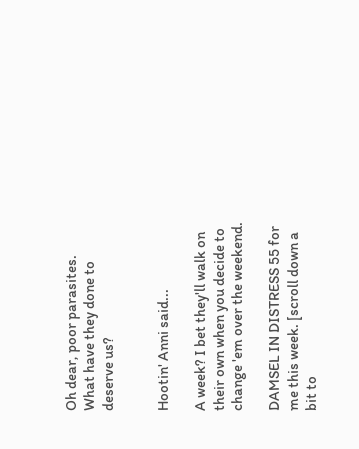Oh dear, poor parasites.
What have they done to deserve us?


Hootin' Anni said...

A week? I bet they'll walk on their own when you decide to change 'em over the weekend.

DAMSEL IN DISTRESS 55 for me this week. [scroll down a bit to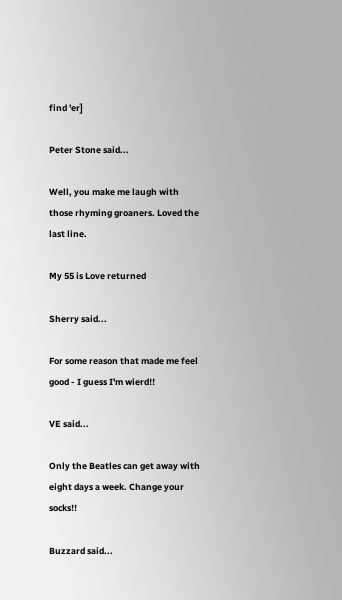find 'er]

Peter Stone said...

Well, you make me laugh with those rhyming groaners. Loved the last line.

My 55 is Love returned

Sherry said...

For some reason that made me feel good - I guess I'm wierd!!

VE said...

Only the Beatles can get away with eight days a week. Change your socks!!

Buzzard said...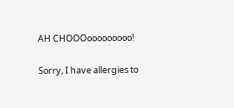AH CHOOOooooooooo!

Sorry, I have allergies to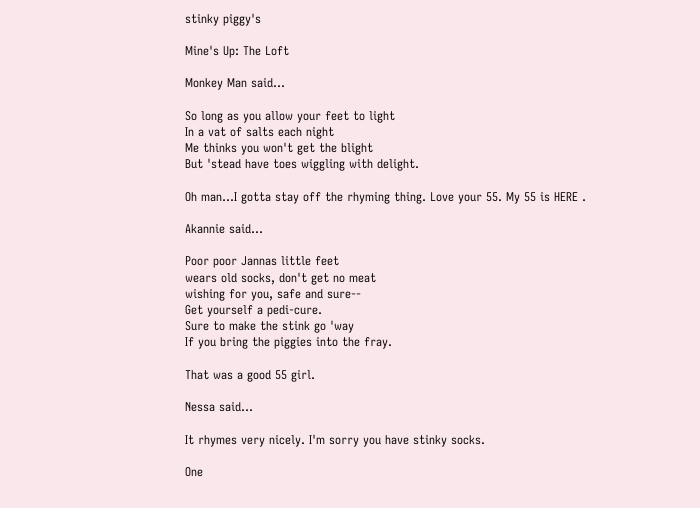stinky piggy's

Mine's Up: The Loft

Monkey Man said...

So long as you allow your feet to light
In a vat of salts each night
Me thinks you won't get the blight
But 'stead have toes wiggling with delight.

Oh man...I gotta stay off the rhyming thing. Love your 55. My 55 is HERE .

Akannie said...

Poor poor Jannas little feet
wears old socks, don't get no meat
wishing for you, safe and sure--
Get yourself a pedi-cure.
Sure to make the stink go 'way
If you bring the piggies into the fray.

That was a good 55 girl.

Nessa said...

It rhymes very nicely. I'm sorry you have stinky socks.

One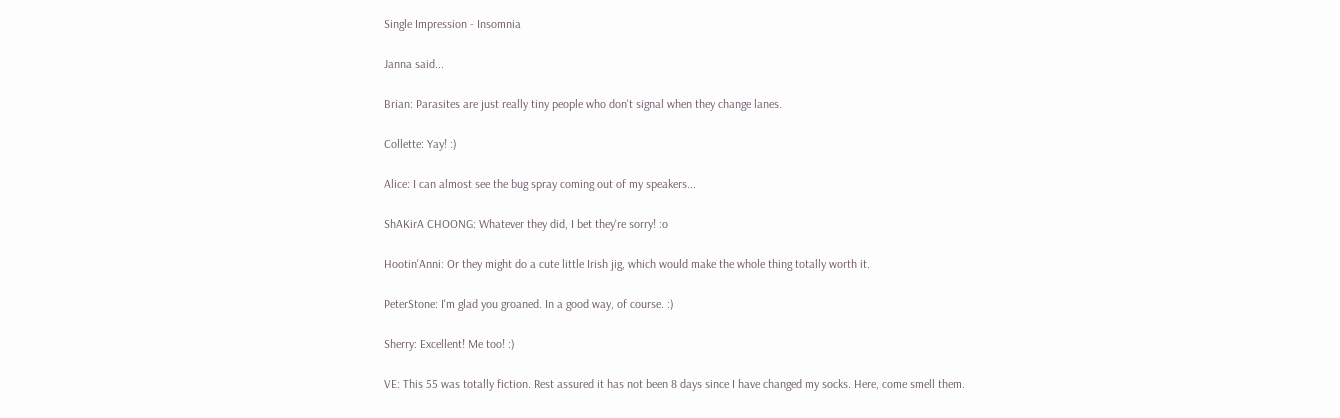Single Impression - Insomnia

Janna said...

Brian: Parasites are just really tiny people who don't signal when they change lanes.

Collette: Yay! :)

Alice: I can almost see the bug spray coming out of my speakers...

ShAKirA CHOONG: Whatever they did, I bet they're sorry! :o

Hootin'Anni: Or they might do a cute little Irish jig, which would make the whole thing totally worth it.

PeterStone: I'm glad you groaned. In a good way, of course. :)

Sherry: Excellent! Me too! :)

VE: This 55 was totally fiction. Rest assured it has not been 8 days since I have changed my socks. Here, come smell them.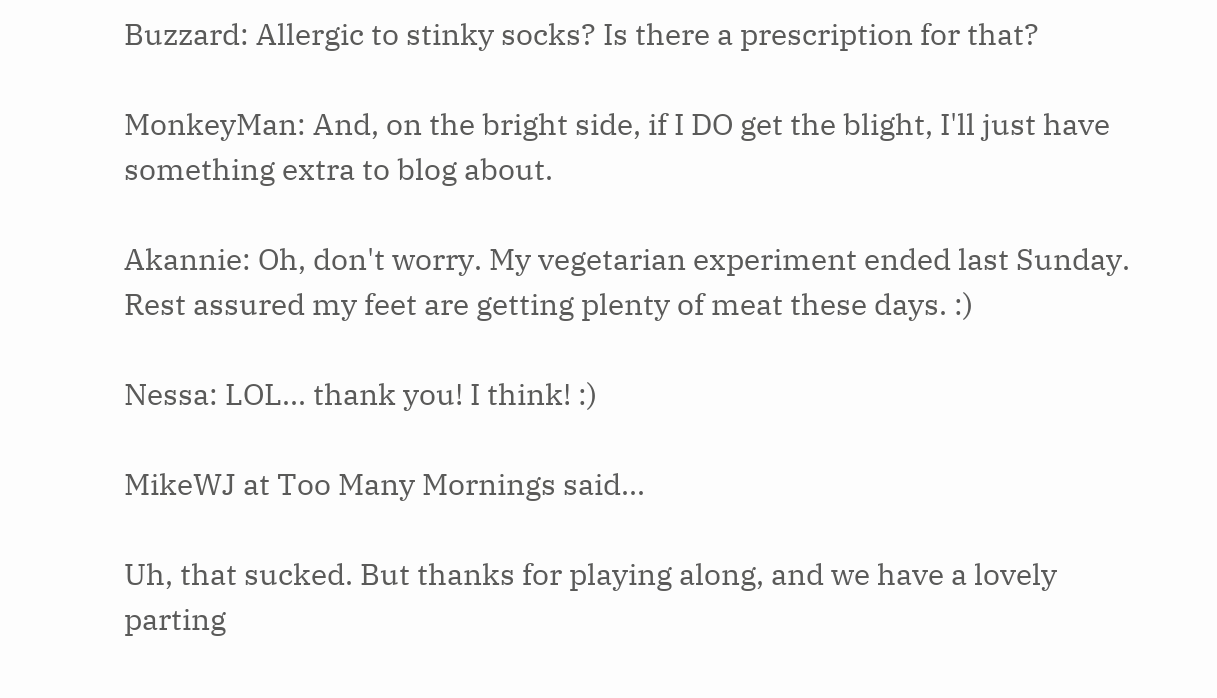Buzzard: Allergic to stinky socks? Is there a prescription for that?

MonkeyMan: And, on the bright side, if I DO get the blight, I'll just have something extra to blog about.

Akannie: Oh, don't worry. My vegetarian experiment ended last Sunday. Rest assured my feet are getting plenty of meat these days. :)

Nessa: LOL... thank you! I think! :)

MikeWJ at Too Many Mornings said...

Uh, that sucked. But thanks for playing along, and we have a lovely parting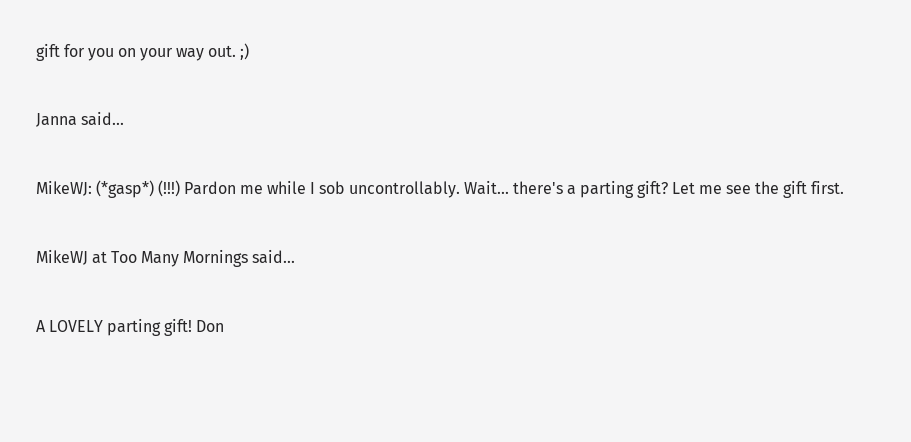gift for you on your way out. ;)

Janna said...

MikeWJ: (*gasp*) (!!!) Pardon me while I sob uncontrollably. Wait... there's a parting gift? Let me see the gift first.

MikeWJ at Too Many Mornings said...

A LOVELY parting gift! Don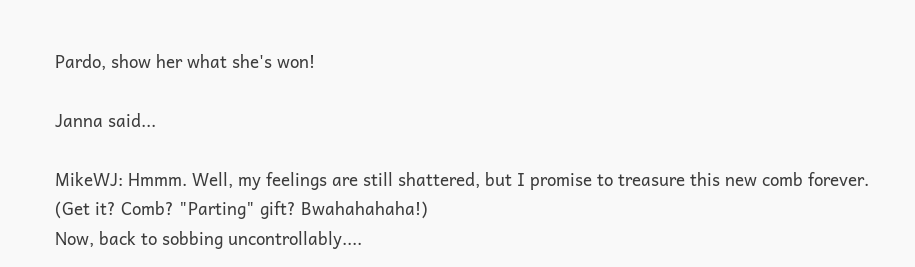Pardo, show her what she's won!

Janna said...

MikeWJ: Hmmm. Well, my feelings are still shattered, but I promise to treasure this new comb forever.
(Get it? Comb? "Parting" gift? Bwahahahaha!)
Now, back to sobbing uncontrollably....